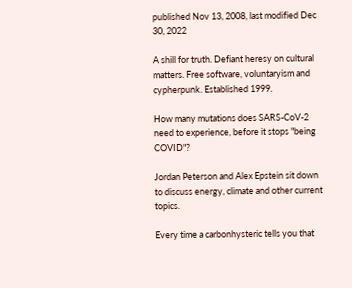published Nov 13, 2008, last modified Dec 30, 2022

A shill for truth. Defiant heresy on cultural matters. Free software, voluntaryism and cypherpunk. Established 1999.

How many mutations does SARS-CoV-2 need to experience, before it stops "being COVID"?

Jordan Peterson and Alex Epstein sit down to discuss energy, climate and other current topics.

Every time a carbonhysteric tells you that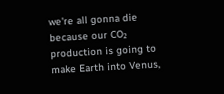we're all gonna die because our CO₂ production is going to make Earth into Venus,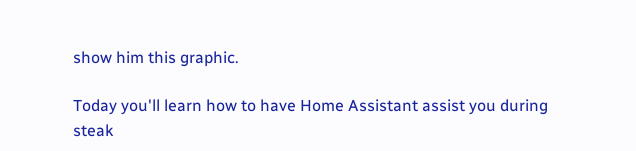show him this graphic.

Today you'll learn how to have Home Assistant assist you during steak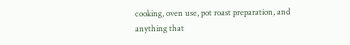cooking, oven use, pot roast preparation, and anything that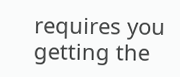requires you getting the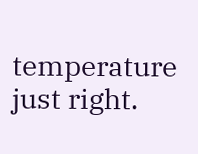temperature just right.